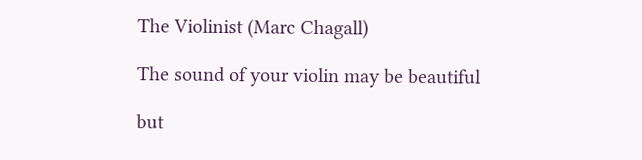The Violinist (Marc Chagall)

The sound of your violin may be beautiful

but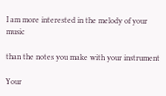I am more interested in the melody of your music

than the notes you make with your instrument

Your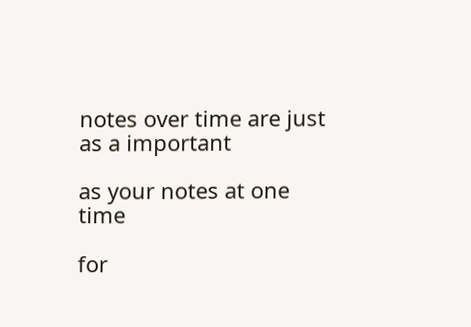notes over time are just as a important

as your notes at one time

for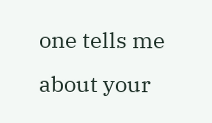one tells me about your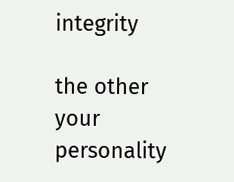integrity

the other your personality